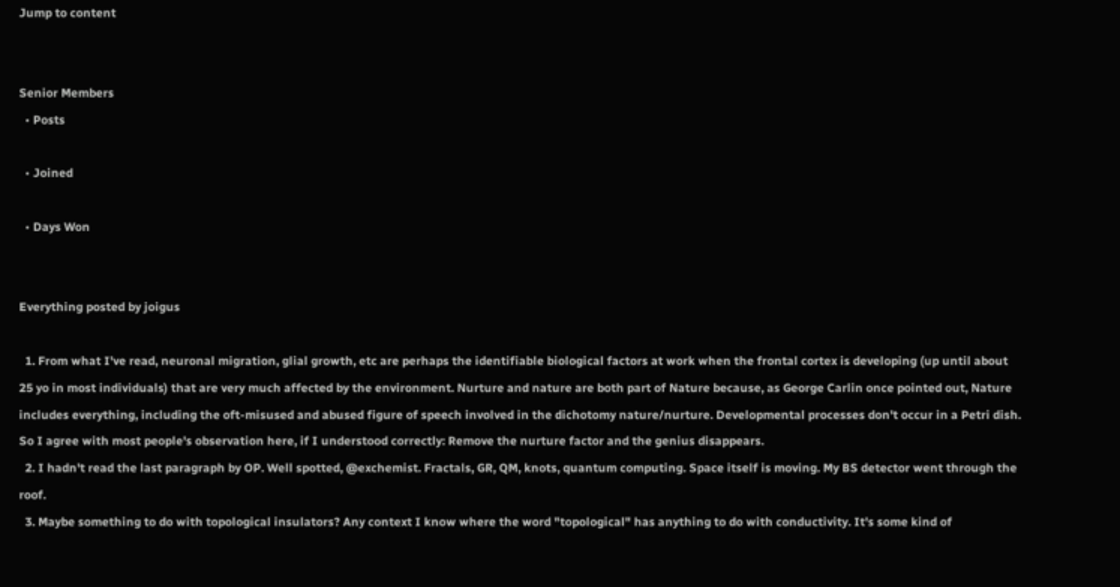Jump to content


Senior Members
  • Posts

  • Joined

  • Days Won


Everything posted by joigus

  1. From what I've read, neuronal migration, glial growth, etc are perhaps the identifiable biological factors at work when the frontal cortex is developing (up until about 25 yo in most individuals) that are very much affected by the environment. Nurture and nature are both part of Nature because, as George Carlin once pointed out, Nature includes everything, including the oft-misused and abused figure of speech involved in the dichotomy nature/nurture. Developmental processes don't occur in a Petri dish. So I agree with most people's observation here, if I understood correctly: Remove the nurture factor and the genius disappears.
  2. I hadn't read the last paragraph by OP. Well spotted, @exchemist. Fractals, GR, QM, knots, quantum computing. Space itself is moving. My BS detector went through the roof.
  3. Maybe something to do with topological insulators? Any context I know where the word "topological" has anything to do with conductivity. It's some kind of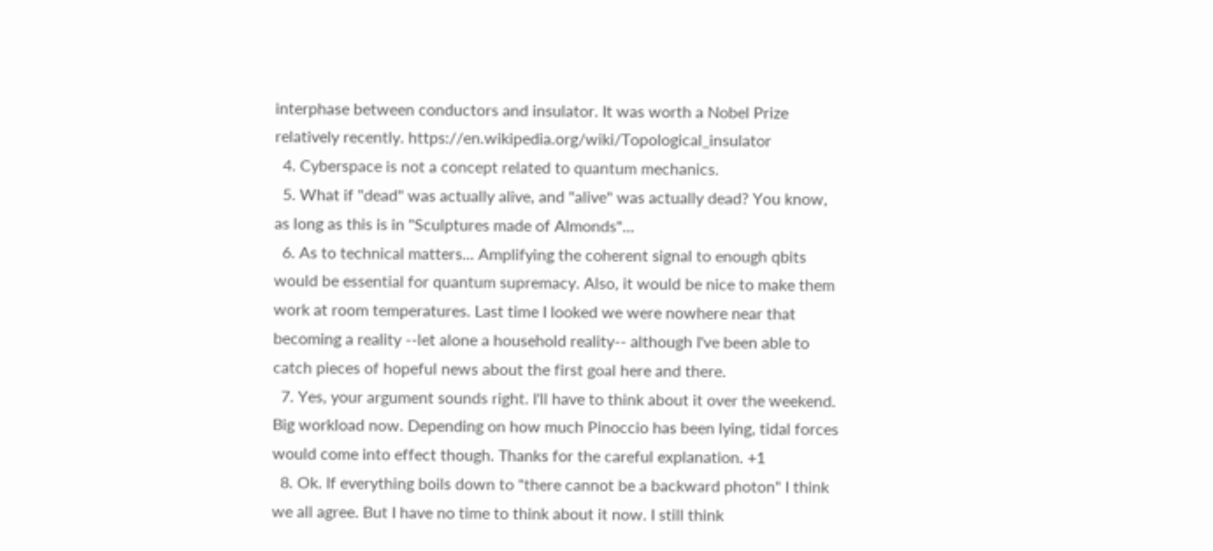interphase between conductors and insulator. It was worth a Nobel Prize relatively recently. https://en.wikipedia.org/wiki/Topological_insulator
  4. Cyberspace is not a concept related to quantum mechanics.
  5. What if "dead" was actually alive, and "alive" was actually dead? You know, as long as this is in "Sculptures made of Almonds"...
  6. As to technical matters... Amplifying the coherent signal to enough qbits would be essential for quantum supremacy. Also, it would be nice to make them work at room temperatures. Last time I looked we were nowhere near that becoming a reality --let alone a household reality-- although I've been able to catch pieces of hopeful news about the first goal here and there.
  7. Yes, your argument sounds right. I'll have to think about it over the weekend. Big workload now. Depending on how much Pinoccio has been lying, tidal forces would come into effect though. Thanks for the careful explanation. +1
  8. Ok. If everything boils down to "there cannot be a backward photon" I think we all agree. But I have no time to think about it now. I still think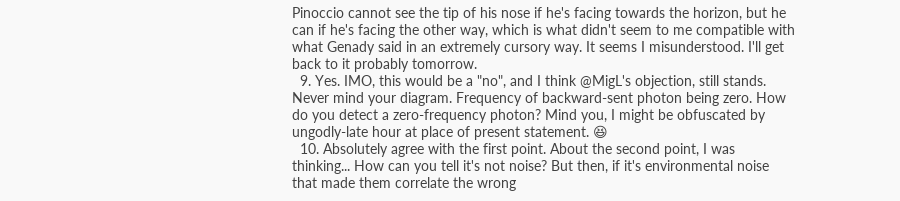Pinoccio cannot see the tip of his nose if he's facing towards the horizon, but he can if he's facing the other way, which is what didn't seem to me compatible with what Genady said in an extremely cursory way. It seems I misunderstood. I'll get back to it probably tomorrow.
  9. Yes. IMO, this would be a "no", and I think @MigL's objection, still stands. Never mind your diagram. Frequency of backward-sent photon being zero. How do you detect a zero-frequency photon? Mind you, I might be obfuscated by ungodly-late hour at place of present statement. 😆
  10. Absolutely agree with the first point. About the second point, I was thinking... How can you tell it's not noise? But then, if it's environmental noise that made them correlate the wrong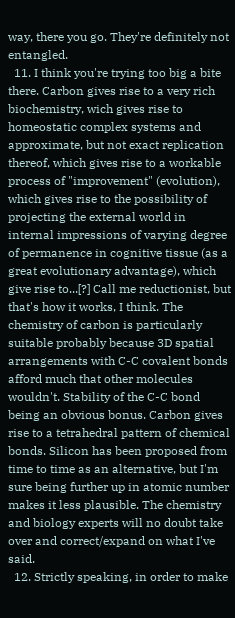way, there you go. They're definitely not entangled.
  11. I think you're trying too big a bite there. Carbon gives rise to a very rich biochemistry, wich gives rise to homeostatic complex systems and approximate, but not exact replication thereof, which gives rise to a workable process of "improvement" (evolution), which gives rise to the possibility of projecting the external world in internal impressions of varying degree of permanence in cognitive tissue (as a great evolutionary advantage), which give rise to...[?] Call me reductionist, but that's how it works, I think. The chemistry of carbon is particularly suitable probably because 3D spatial arrangements with C-C covalent bonds afford much that other molecules wouldn't. Stability of the C-C bond being an obvious bonus. Carbon gives rise to a tetrahedral pattern of chemical bonds. Silicon has been proposed from time to time as an alternative, but I'm sure being further up in atomic number makes it less plausible. The chemistry and biology experts will no doubt take over and correct/expand on what I've said.
  12. Strictly speaking, in order to make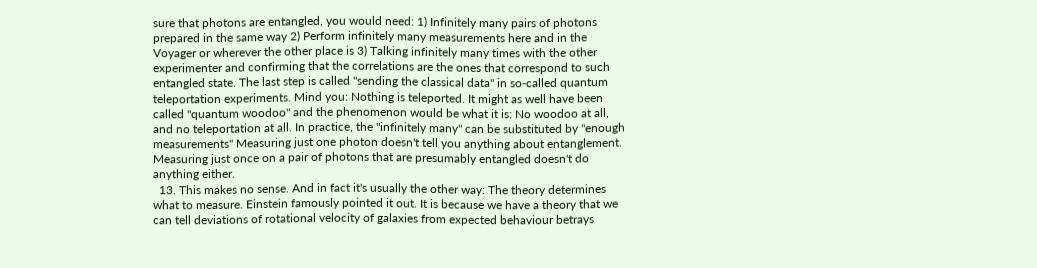sure that photons are entangled, you would need: 1) Infinitely many pairs of photons prepared in the same way 2) Perform infinitely many measurements here and in the Voyager or wherever the other place is 3) Talking infinitely many times with the other experimenter and confirming that the correlations are the ones that correspond to such entangled state. The last step is called "sending the classical data" in so-called quantum teleportation experiments. Mind you: Nothing is teleported. It might as well have been called "quantum woodoo" and the phenomenon would be what it is: No woodoo at all, and no teleportation at all. In practice, the "infinitely many" can be substituted by "enough measurements" Measuring just one photon doesn't tell you anything about entanglement. Measuring just once on a pair of photons that are presumably entangled doesn't do anything either.
  13. This makes no sense. And in fact it's usually the other way: The theory determines what to measure. Einstein famously pointed it out. It is because we have a theory that we can tell deviations of rotational velocity of galaxies from expected behaviour betrays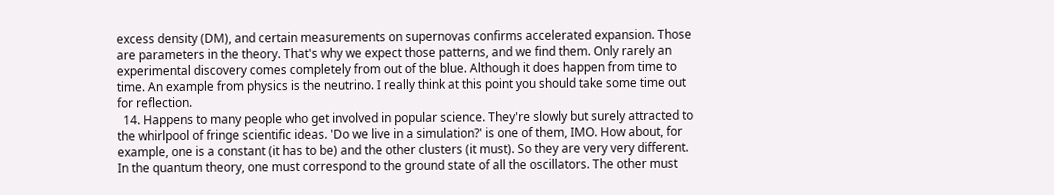excess density (DM), and certain measurements on supernovas confirms accelerated expansion. Those are parameters in the theory. That's why we expect those patterns, and we find them. Only rarely an experimental discovery comes completely from out of the blue. Although it does happen from time to time. An example from physics is the neutrino. I really think at this point you should take some time out for reflection.
  14. Happens to many people who get involved in popular science. They're slowly but surely attracted to the whirlpool of fringe scientific ideas. 'Do we live in a simulation?' is one of them, IMO. How about, for example, one is a constant (it has to be) and the other clusters (it must). So they are very very different. In the quantum theory, one must correspond to the ground state of all the oscillators. The other must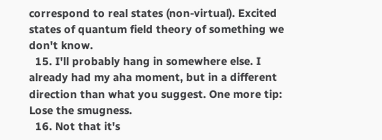correspond to real states (non-virtual). Excited states of quantum field theory of something we don't know.
  15. I'll probably hang in somewhere else. I already had my aha moment, but in a different direction than what you suggest. One more tip: Lose the smugness.
  16. Not that it's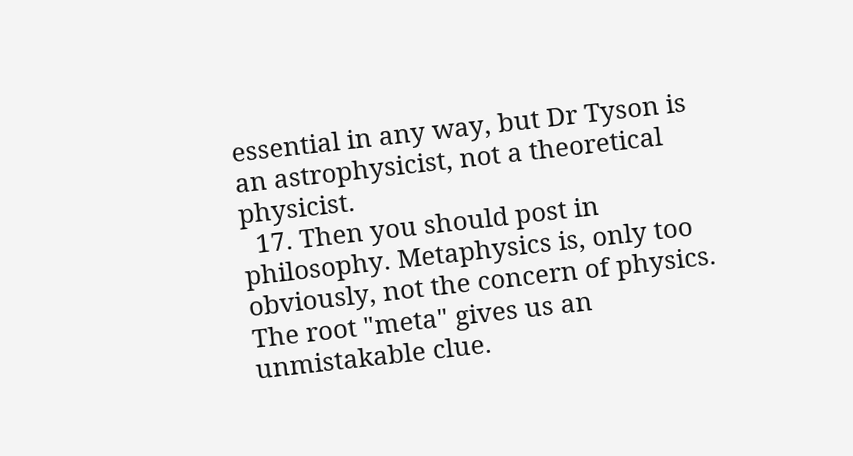essential in any way, but Dr Tyson is an astrophysicist, not a theoretical physicist.
  17. Then you should post in philosophy. Metaphysics is, only too obviously, not the concern of physics. The root "meta" gives us an unmistakable clue.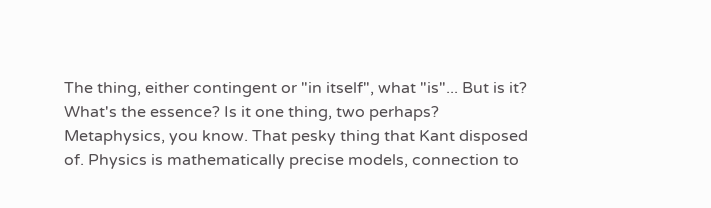The thing, either contingent or "in itself", what "is"... But is it? What's the essence? Is it one thing, two perhaps? Metaphysics, you know. That pesky thing that Kant disposed of. Physics is mathematically precise models, connection to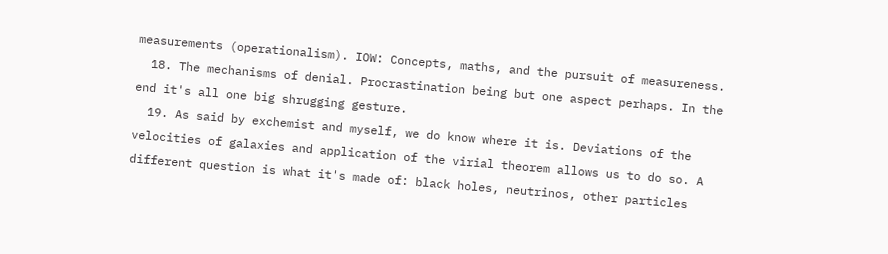measurements (operationalism). IOW: Concepts, maths, and the pursuit of measureness.
  18. The mechanisms of denial. Procrastination being but one aspect perhaps. In the end it's all one big shrugging gesture.
  19. As said by exchemist and myself, we do know where it is. Deviations of the velocities of galaxies and application of the virial theorem allows us to do so. A different question is what it's made of: black holes, neutrinos, other particles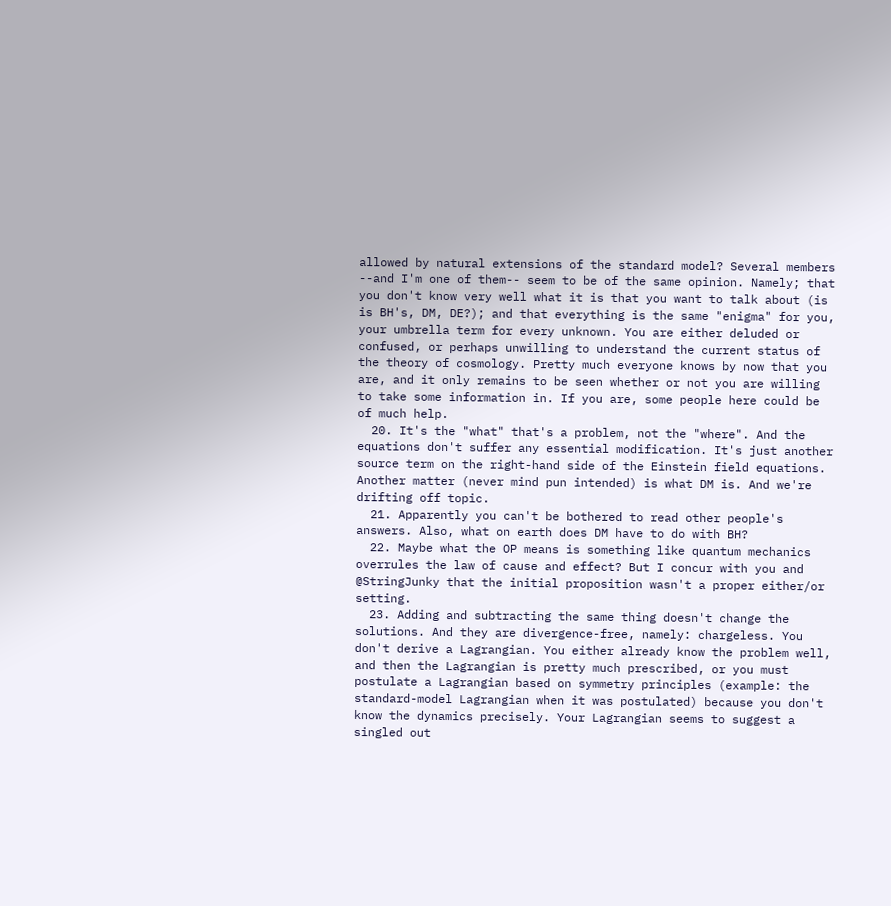allowed by natural extensions of the standard model? Several members --and I'm one of them-- seem to be of the same opinion. Namely; that you don't know very well what it is that you want to talk about (is is BH's, DM, DE?); and that everything is the same "enigma" for you, your umbrella term for every unknown. You are either deluded or confused, or perhaps unwilling to understand the current status of the theory of cosmology. Pretty much everyone knows by now that you are, and it only remains to be seen whether or not you are willing to take some information in. If you are, some people here could be of much help.
  20. It's the "what" that's a problem, not the "where". And the equations don't suffer any essential modification. It's just another source term on the right-hand side of the Einstein field equations. Another matter (never mind pun intended) is what DM is. And we're drifting off topic.
  21. Apparently you can't be bothered to read other people's answers. Also, what on earth does DM have to do with BH?
  22. Maybe what the OP means is something like quantum mechanics overrules the law of cause and effect? But I concur with you and @StringJunky that the initial proposition wasn't a proper either/or setting.
  23. Adding and subtracting the same thing doesn't change the solutions. And they are divergence-free, namely: chargeless. You don't derive a Lagrangian. You either already know the problem well, and then the Lagrangian is pretty much prescribed, or you must postulate a Lagrangian based on symmetry principles (example: the standard-model Lagrangian when it was postulated) because you don't know the dynamics precisely. Your Lagrangian seems to suggest a singled out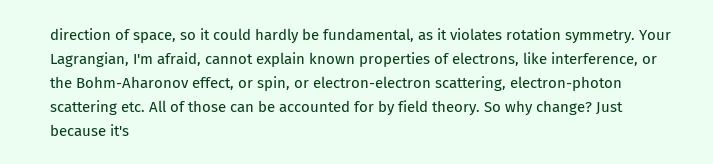direction of space, so it could hardly be fundamental, as it violates rotation symmetry. Your Lagrangian, I'm afraid, cannot explain known properties of electrons, like interference, or the Bohm-Aharonov effect, or spin, or electron-electron scattering, electron-photon scattering etc. All of those can be accounted for by field theory. So why change? Just because it's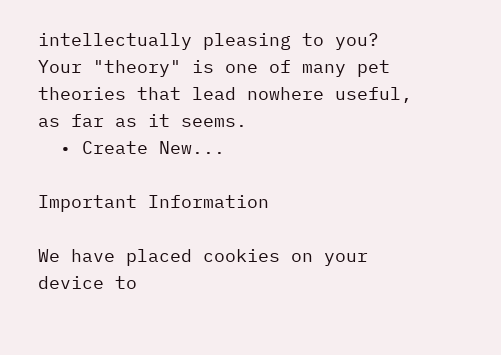intellectually pleasing to you? Your "theory" is one of many pet theories that lead nowhere useful, as far as it seems.
  • Create New...

Important Information

We have placed cookies on your device to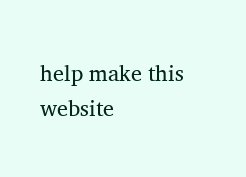help make this website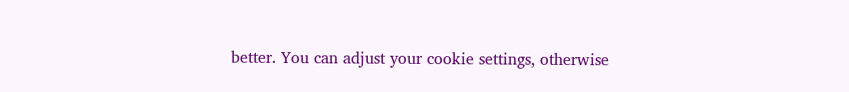better. You can adjust your cookie settings, otherwise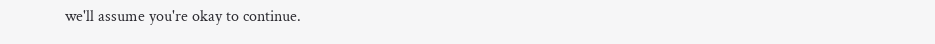we'll assume you're okay to continue.